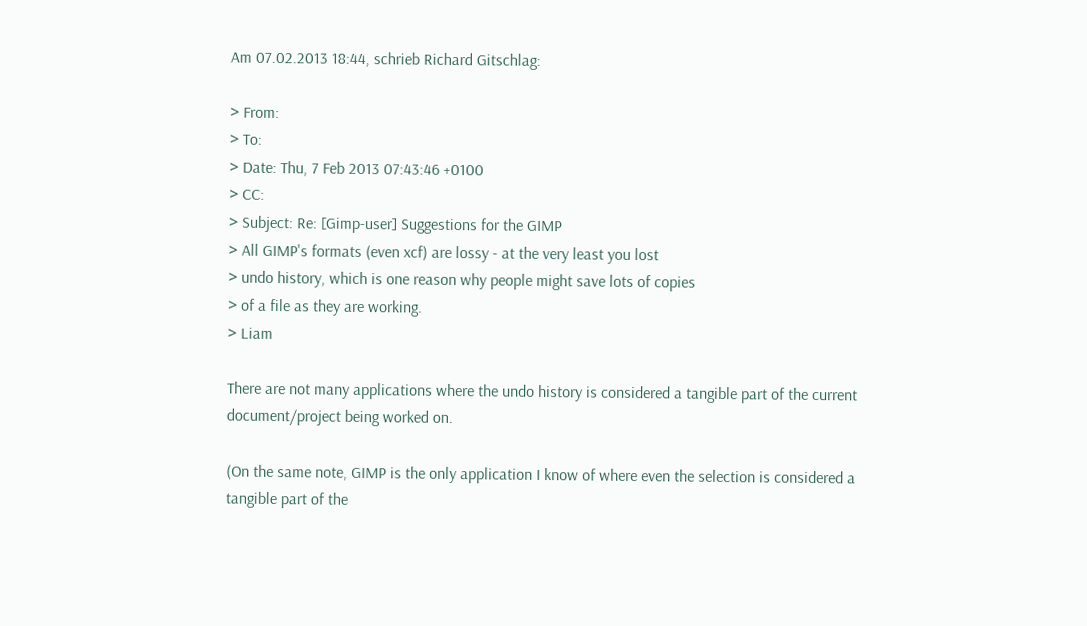Am 07.02.2013 18:44, schrieb Richard Gitschlag:

> From:
> To:
> Date: Thu, 7 Feb 2013 07:43:46 +0100
> CC:
> Subject: Re: [Gimp-user] Suggestions for the GIMP
> All GIMP's formats (even xcf) are lossy - at the very least you lost
> undo history, which is one reason why people might save lots of copies
> of a file as they are working.
> Liam

There are not many applications where the undo history is considered a tangible part of the current document/project being worked on.

(On the same note, GIMP is the only application I know of where even the selection is considered a tangible part of the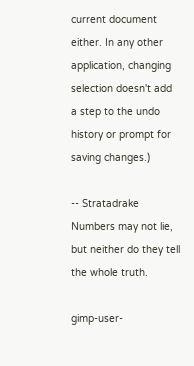current document either. In any other application, changing selection doesn't add a step to the undo history or prompt for saving changes.)

-- Stratadrake
Numbers may not lie, but neither do they tell the whole truth.

gimp-user-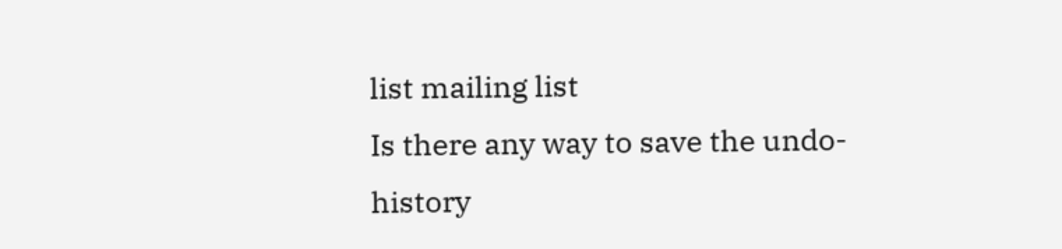list mailing list
Is there any way to save the undo-history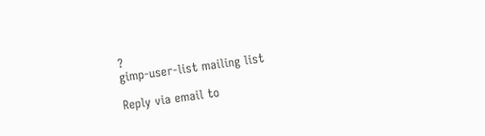?
gimp-user-list mailing list

Reply via email to